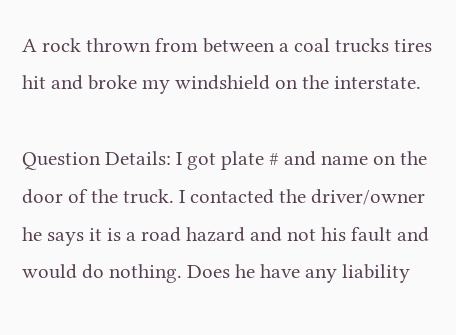A rock thrown from between a coal trucks tires hit and broke my windshield on the interstate.

Question Details: I got plate # and name on the door of the truck. I contacted the driver/owner he says it is a road hazard and not his fault and would do nothing. Does he have any liability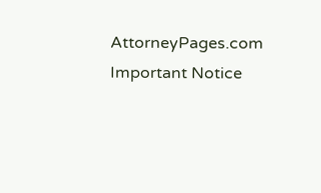AttorneyPages.com Important Notice